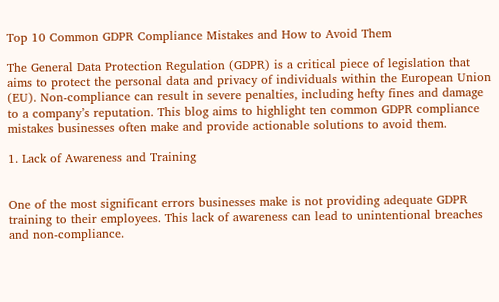Top 10 Common GDPR Compliance Mistakes and How to Avoid Them

The General Data Protection Regulation (GDPR) is a critical piece of legislation that aims to protect the personal data and privacy of individuals within the European Union (EU). Non-compliance can result in severe penalties, including hefty fines and damage to a company’s reputation. This blog aims to highlight ten common GDPR compliance mistakes businesses often make and provide actionable solutions to avoid them.

1. Lack of Awareness and Training


One of the most significant errors businesses make is not providing adequate GDPR training to their employees. This lack of awareness can lead to unintentional breaches and non-compliance.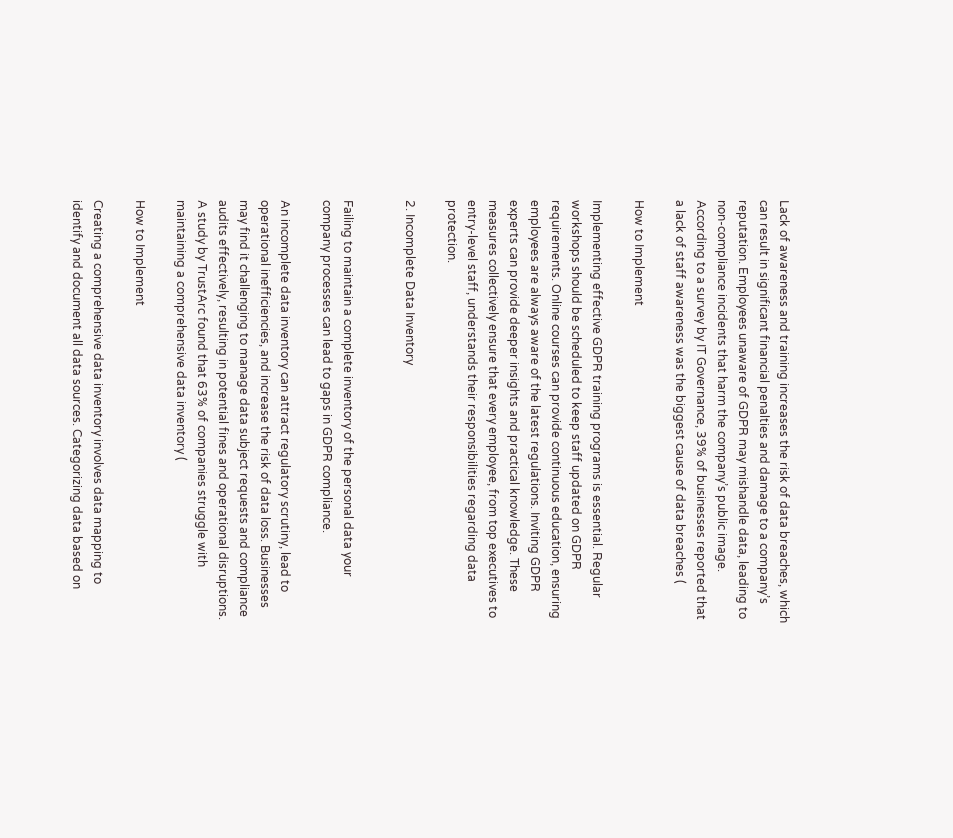Lack of awareness and training increases the risk of data breaches, which can result in significant financial penalties and damage to a company’s reputation. Employees unaware of GDPR may mishandle data, leading to non-compliance incidents that harm the company’s public image. According to a survey by IT Governance, 39% of businesses reported that a lack of staff awareness was the biggest cause of data breaches (

How to Implement

Implementing effective GDPR training programs is essential. Regular workshops should be scheduled to keep staff updated on GDPR requirements. Online courses can provide continuous education, ensuring employees are always aware of the latest regulations. Inviting GDPR experts can provide deeper insights and practical knowledge. These measures collectively ensure that every employee, from top executives to entry-level staff, understands their responsibilities regarding data protection.

2. Incomplete Data Inventory


Failing to maintain a complete inventory of the personal data your company processes can lead to gaps in GDPR compliance.

An incomplete data inventory can attract regulatory scrutiny, lead to operational inefficiencies, and increase the risk of data loss. Businesses may find it challenging to manage data subject requests and compliance audits effectively, resulting in potential fines and operational disruptions. A study by TrustArc found that 63% of companies struggle with maintaining a comprehensive data inventory (

How to Implement

Creating a comprehensive data inventory involves data mapping to identify and document all data sources. Categorizing data based on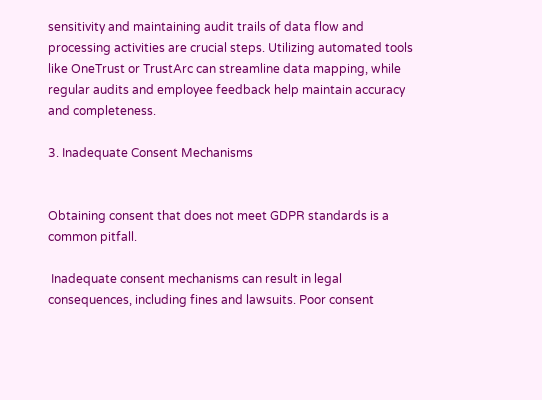sensitivity and maintaining audit trails of data flow and processing activities are crucial steps. Utilizing automated tools like OneTrust or TrustArc can streamline data mapping, while regular audits and employee feedback help maintain accuracy and completeness.

3. Inadequate Consent Mechanisms


Obtaining consent that does not meet GDPR standards is a common pitfall.

 Inadequate consent mechanisms can result in legal consequences, including fines and lawsuits. Poor consent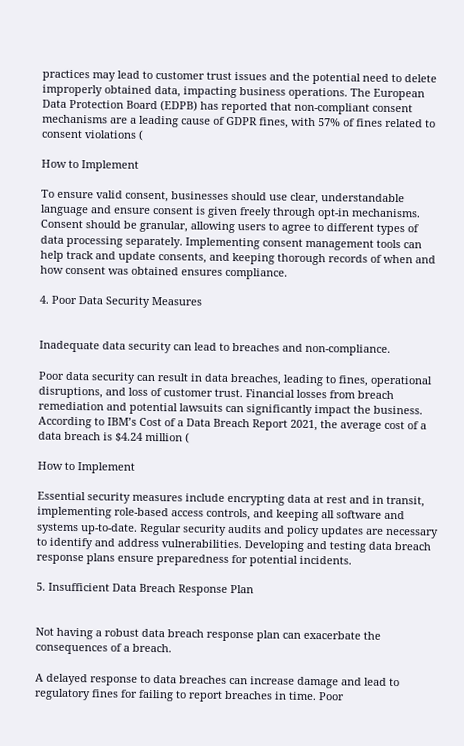practices may lead to customer trust issues and the potential need to delete improperly obtained data, impacting business operations. The European Data Protection Board (EDPB) has reported that non-compliant consent mechanisms are a leading cause of GDPR fines, with 57% of fines related to consent violations (

How to Implement

To ensure valid consent, businesses should use clear, understandable language and ensure consent is given freely through opt-in mechanisms. Consent should be granular, allowing users to agree to different types of data processing separately. Implementing consent management tools can help track and update consents, and keeping thorough records of when and how consent was obtained ensures compliance.

4. Poor Data Security Measures


Inadequate data security can lead to breaches and non-compliance.

Poor data security can result in data breaches, leading to fines, operational disruptions, and loss of customer trust. Financial losses from breach remediation and potential lawsuits can significantly impact the business. According to IBM’s Cost of a Data Breach Report 2021, the average cost of a data breach is $4.24 million (

How to Implement

Essential security measures include encrypting data at rest and in transit, implementing role-based access controls, and keeping all software and systems up-to-date. Regular security audits and policy updates are necessary to identify and address vulnerabilities. Developing and testing data breach response plans ensure preparedness for potential incidents.

5. Insufficient Data Breach Response Plan


Not having a robust data breach response plan can exacerbate the consequences of a breach.

A delayed response to data breaches can increase damage and lead to regulatory fines for failing to report breaches in time. Poor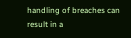handling of breaches can result in a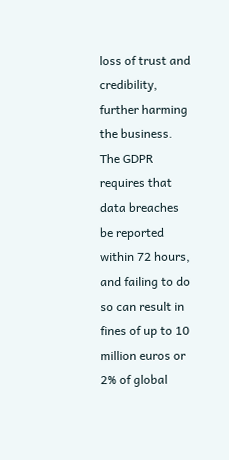loss of trust and credibility, further harming the business. The GDPR requires that data breaches be reported within 72 hours, and failing to do so can result in fines of up to 10 million euros or 2% of global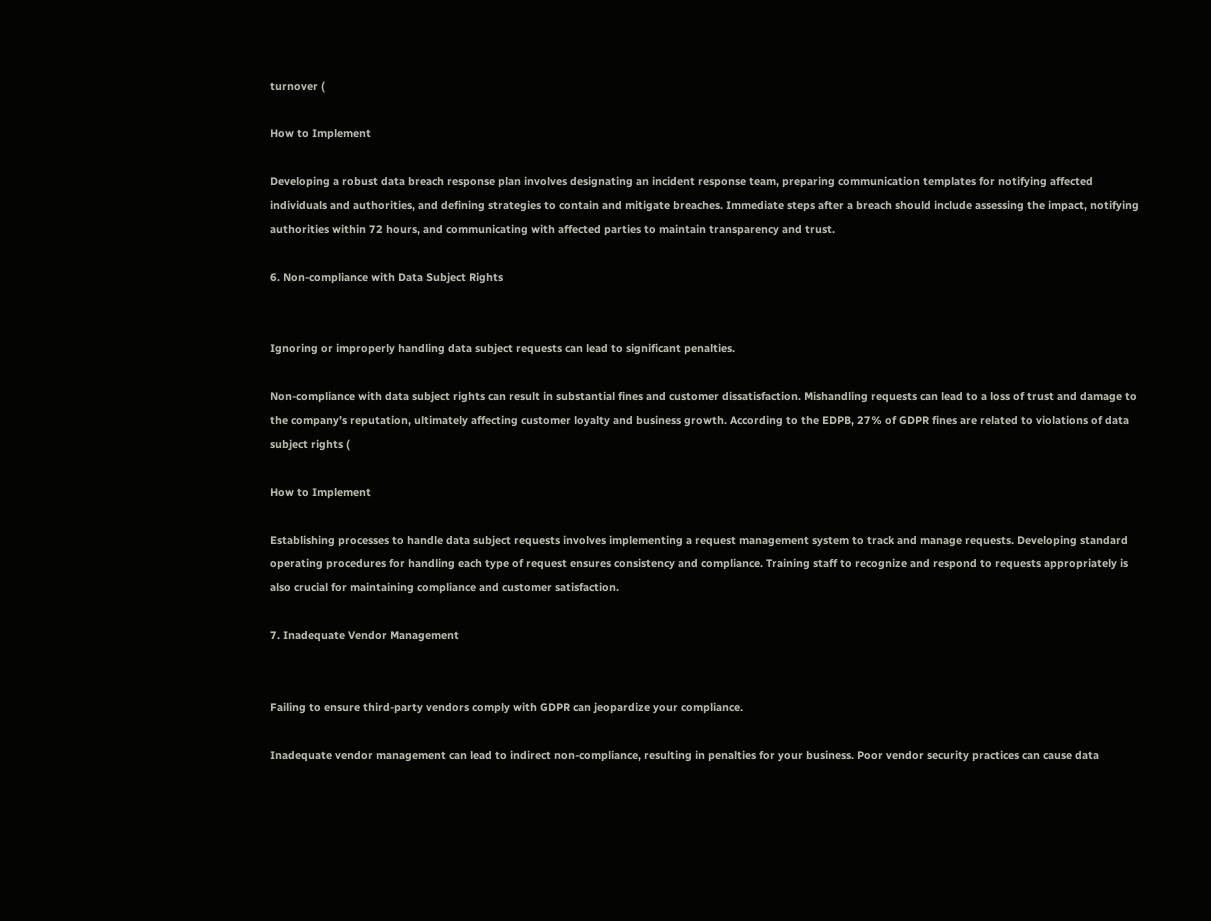turnover (

How to Implement

Developing a robust data breach response plan involves designating an incident response team, preparing communication templates for notifying affected individuals and authorities, and defining strategies to contain and mitigate breaches. Immediate steps after a breach should include assessing the impact, notifying authorities within 72 hours, and communicating with affected parties to maintain transparency and trust.

6. Non-compliance with Data Subject Rights


Ignoring or improperly handling data subject requests can lead to significant penalties.

Non-compliance with data subject rights can result in substantial fines and customer dissatisfaction. Mishandling requests can lead to a loss of trust and damage to the company’s reputation, ultimately affecting customer loyalty and business growth. According to the EDPB, 27% of GDPR fines are related to violations of data subject rights (

How to Implement

Establishing processes to handle data subject requests involves implementing a request management system to track and manage requests. Developing standard operating procedures for handling each type of request ensures consistency and compliance. Training staff to recognize and respond to requests appropriately is also crucial for maintaining compliance and customer satisfaction.

7. Inadequate Vendor Management


Failing to ensure third-party vendors comply with GDPR can jeopardize your compliance.

Inadequate vendor management can lead to indirect non-compliance, resulting in penalties for your business. Poor vendor security practices can cause data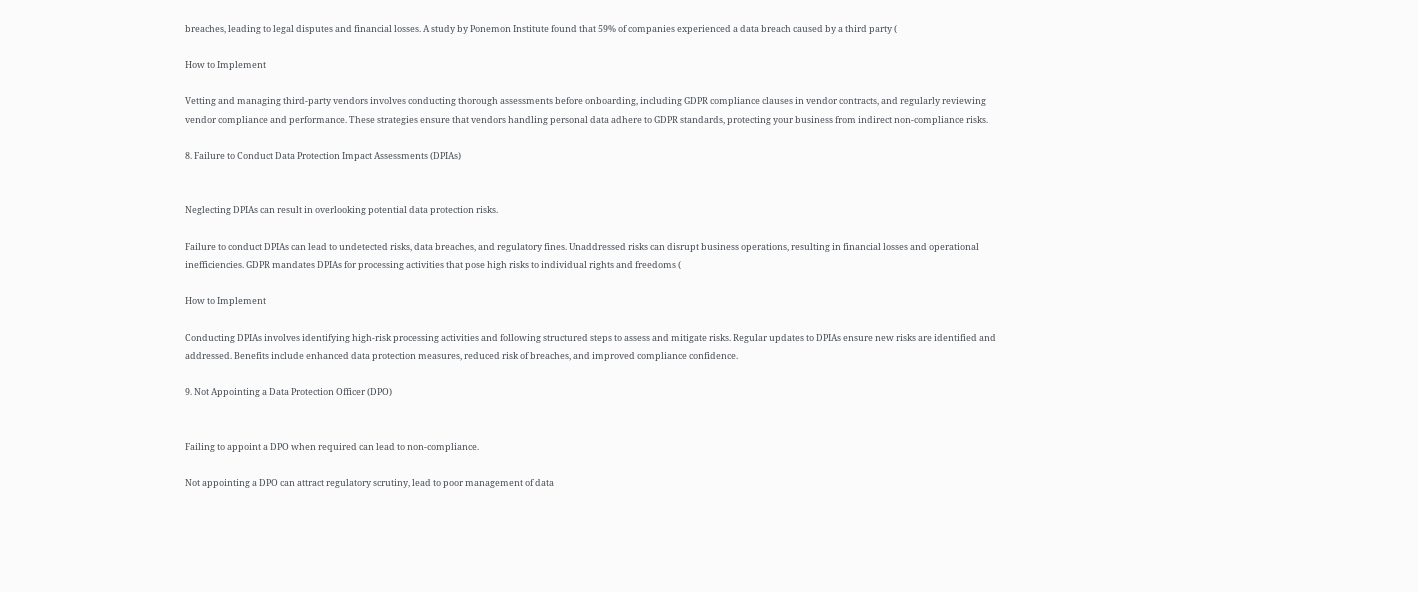breaches, leading to legal disputes and financial losses. A study by Ponemon Institute found that 59% of companies experienced a data breach caused by a third party (

How to Implement

Vetting and managing third-party vendors involves conducting thorough assessments before onboarding, including GDPR compliance clauses in vendor contracts, and regularly reviewing vendor compliance and performance. These strategies ensure that vendors handling personal data adhere to GDPR standards, protecting your business from indirect non-compliance risks.

8. Failure to Conduct Data Protection Impact Assessments (DPIAs)


Neglecting DPIAs can result in overlooking potential data protection risks.

Failure to conduct DPIAs can lead to undetected risks, data breaches, and regulatory fines. Unaddressed risks can disrupt business operations, resulting in financial losses and operational inefficiencies. GDPR mandates DPIAs for processing activities that pose high risks to individual rights and freedoms (

How to Implement

Conducting DPIAs involves identifying high-risk processing activities and following structured steps to assess and mitigate risks. Regular updates to DPIAs ensure new risks are identified and addressed. Benefits include enhanced data protection measures, reduced risk of breaches, and improved compliance confidence.

9. Not Appointing a Data Protection Officer (DPO)


Failing to appoint a DPO when required can lead to non-compliance.

Not appointing a DPO can attract regulatory scrutiny, lead to poor management of data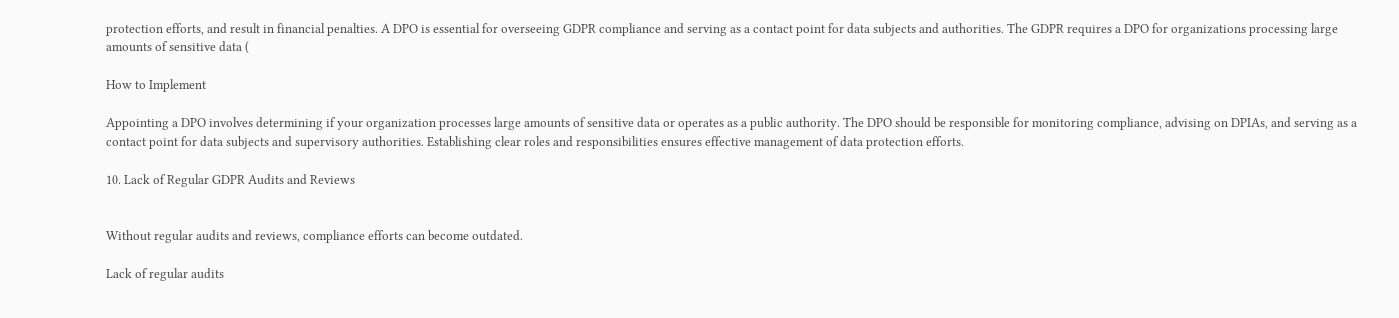protection efforts, and result in financial penalties. A DPO is essential for overseeing GDPR compliance and serving as a contact point for data subjects and authorities. The GDPR requires a DPO for organizations processing large amounts of sensitive data (

How to Implement

Appointing a DPO involves determining if your organization processes large amounts of sensitive data or operates as a public authority. The DPO should be responsible for monitoring compliance, advising on DPIAs, and serving as a contact point for data subjects and supervisory authorities. Establishing clear roles and responsibilities ensures effective management of data protection efforts.

10. Lack of Regular GDPR Audits and Reviews


Without regular audits and reviews, compliance efforts can become outdated.

Lack of regular audits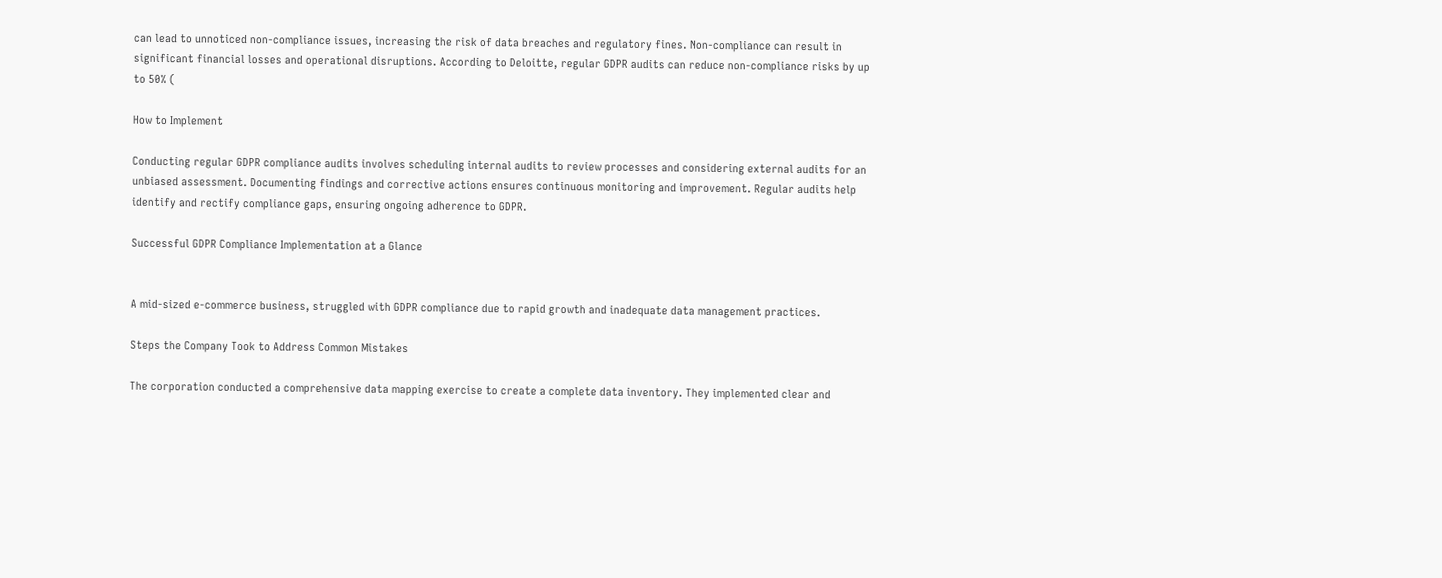can lead to unnoticed non-compliance issues, increasing the risk of data breaches and regulatory fines. Non-compliance can result in significant financial losses and operational disruptions. According to Deloitte, regular GDPR audits can reduce non-compliance risks by up to 50% (

How to Implement

Conducting regular GDPR compliance audits involves scheduling internal audits to review processes and considering external audits for an unbiased assessment. Documenting findings and corrective actions ensures continuous monitoring and improvement. Regular audits help identify and rectify compliance gaps, ensuring ongoing adherence to GDPR.

Successful GDPR Compliance Implementation at a Glance


A mid-sized e-commerce business, struggled with GDPR compliance due to rapid growth and inadequate data management practices.

Steps the Company Took to Address Common Mistakes

The corporation conducted a comprehensive data mapping exercise to create a complete data inventory. They implemented clear and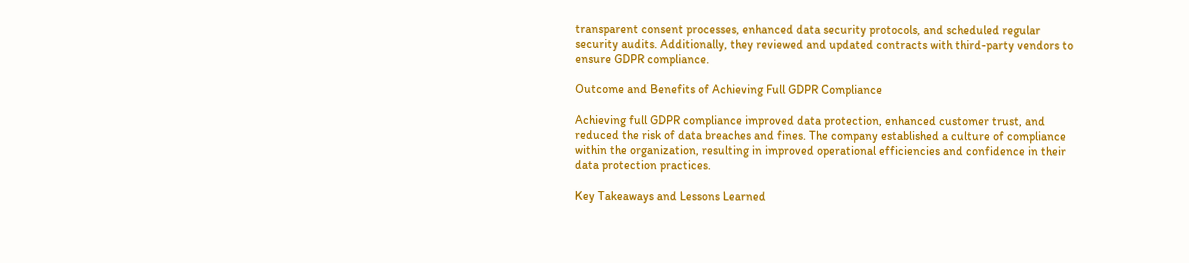transparent consent processes, enhanced data security protocols, and scheduled regular security audits. Additionally, they reviewed and updated contracts with third-party vendors to ensure GDPR compliance.

Outcome and Benefits of Achieving Full GDPR Compliance

Achieving full GDPR compliance improved data protection, enhanced customer trust, and reduced the risk of data breaches and fines. The company established a culture of compliance within the organization, resulting in improved operational efficiencies and confidence in their data protection practices.

Key Takeaways and Lessons Learned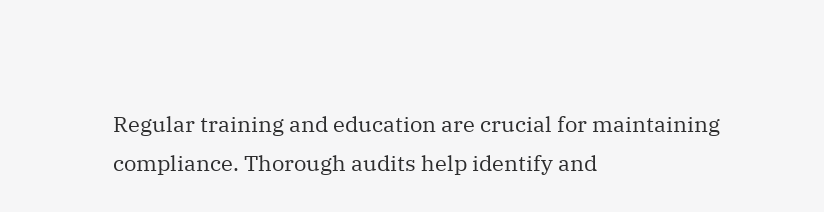Regular training and education are crucial for maintaining compliance. Thorough audits help identify and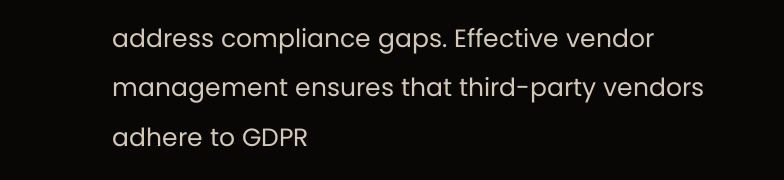address compliance gaps. Effective vendor management ensures that third-party vendors adhere to GDPR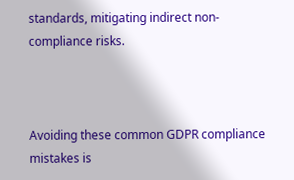standards, mitigating indirect non-compliance risks.



Avoiding these common GDPR compliance mistakes is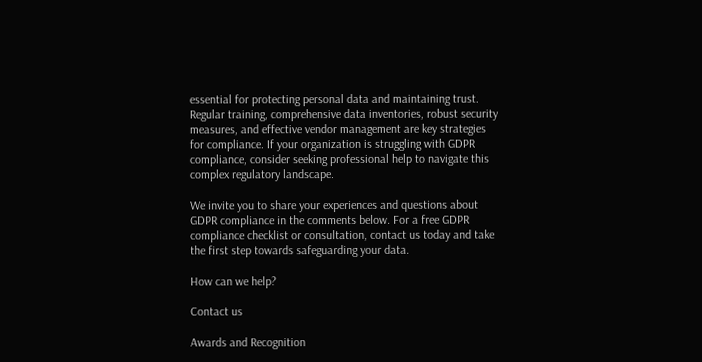essential for protecting personal data and maintaining trust. Regular training, comprehensive data inventories, robust security measures, and effective vendor management are key strategies for compliance. If your organization is struggling with GDPR compliance, consider seeking professional help to navigate this complex regulatory landscape.

We invite you to share your experiences and questions about GDPR compliance in the comments below. For a free GDPR compliance checklist or consultation, contact us today and take the first step towards safeguarding your data.

How can we help?

Contact us

Awards and Recognition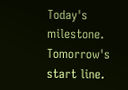Today's milestone. Tomorrow's start line.